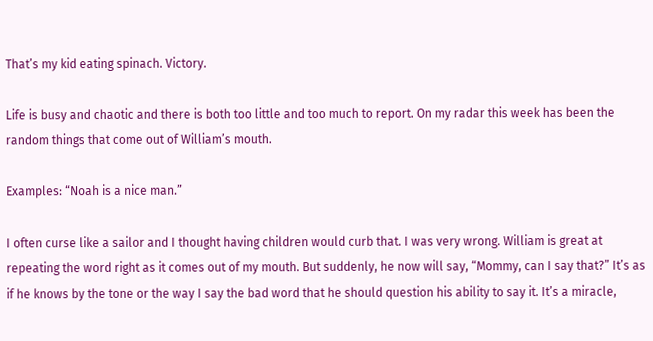That’s my kid eating spinach. Victory.

Life is busy and chaotic and there is both too little and too much to report. On my radar this week has been the random things that come out of William’s mouth.

Examples: “Noah is a nice man.”

I often curse like a sailor and I thought having children would curb that. I was very wrong. William is great at repeating the word right as it comes out of my mouth. But suddenly, he now will say, “Mommy, can I say that?” It’s as if he knows by the tone or the way I say the bad word that he should question his ability to say it. It’s a miracle,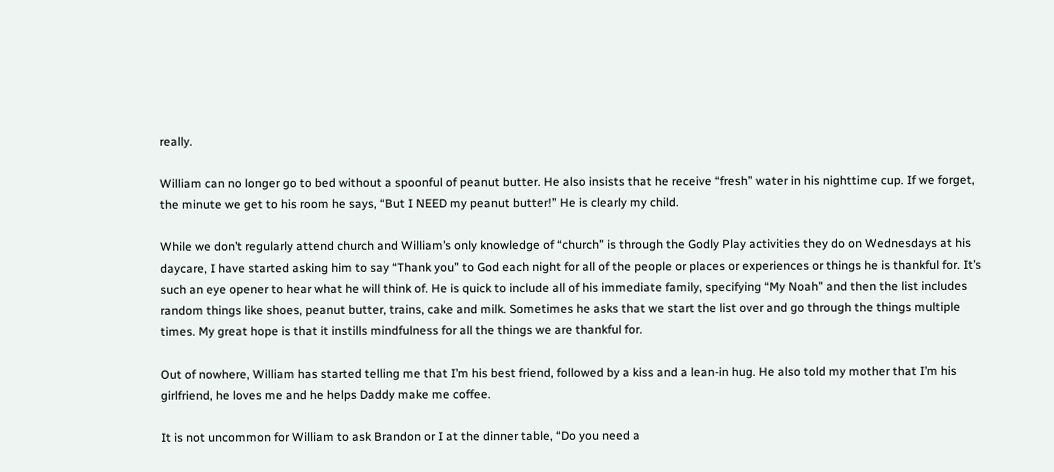really.

William can no longer go to bed without a spoonful of peanut butter. He also insists that he receive “fresh” water in his nighttime cup. If we forget, the minute we get to his room he says, “But I NEED my peanut butter!” He is clearly my child.

While we don’t regularly attend church and William’s only knowledge of “church” is through the Godly Play activities they do on Wednesdays at his daycare, I have started asking him to say “Thank you” to God each night for all of the people or places or experiences or things he is thankful for. It’s such an eye opener to hear what he will think of. He is quick to include all of his immediate family, specifying “My Noah” and then the list includes random things like shoes, peanut butter, trains, cake and milk. Sometimes he asks that we start the list over and go through the things multiple times. My great hope is that it instills mindfulness for all the things we are thankful for.

Out of nowhere, William has started telling me that I’m his best friend, followed by a kiss and a lean-in hug. He also told my mother that I’m his girlfriend, he loves me and he helps Daddy make me coffee.

It is not uncommon for William to ask Brandon or I at the dinner table, “Do you need a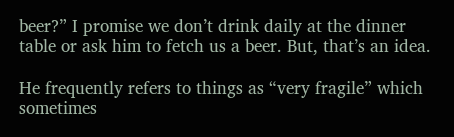beer?” I promise we don’t drink daily at the dinner table or ask him to fetch us a beer. But, that’s an idea.

He frequently refers to things as “very fragile” which sometimes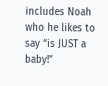includes Noah who he likes to say “is JUST a baby!”